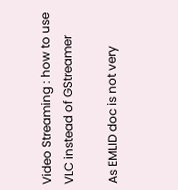Video Streaming : how to use VLC instead of GStreamer

As EMLID doc is not very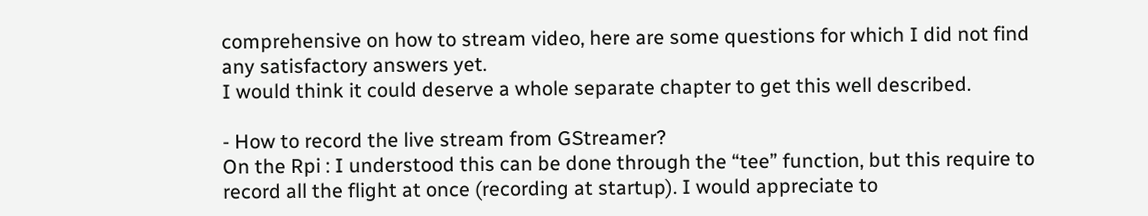comprehensive on how to stream video, here are some questions for which I did not find any satisfactory answers yet.
I would think it could deserve a whole separate chapter to get this well described.

- How to record the live stream from GStreamer?
On the Rpi : I understood this can be done through the “tee” function, but this require to record all the flight at once (recording at startup). I would appreciate to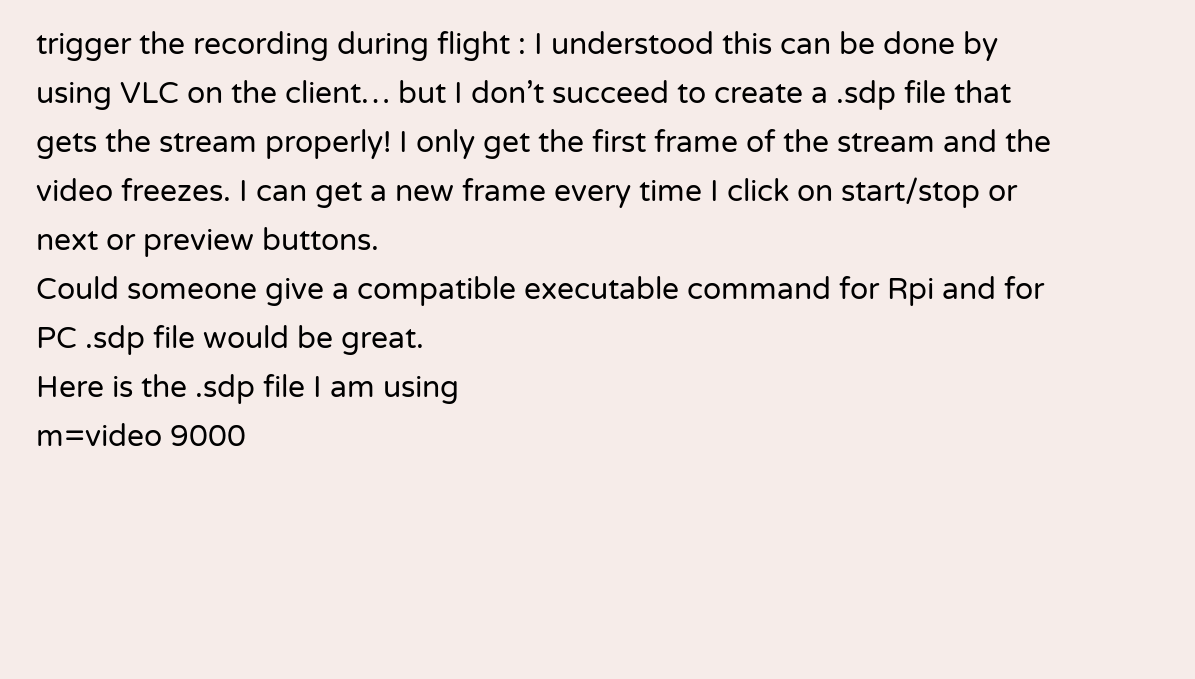trigger the recording during flight : I understood this can be done by using VLC on the client… but I don’t succeed to create a .sdp file that gets the stream properly! I only get the first frame of the stream and the video freezes. I can get a new frame every time I click on start/stop or next or preview buttons.
Could someone give a compatible executable command for Rpi and for PC .sdp file would be great.
Here is the .sdp file I am using
m=video 9000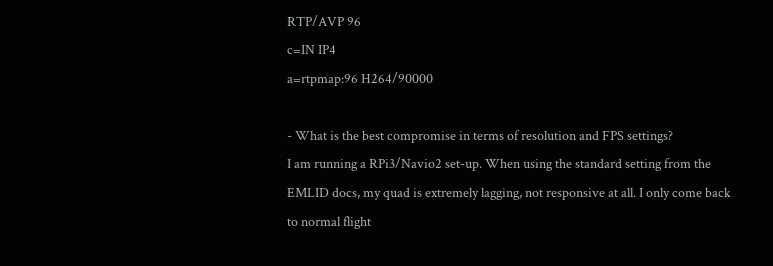RTP/AVP 96
c=IN IP4
a=rtpmap:96 H264/90000

- What is the best compromise in terms of resolution and FPS settings?
I am running a RPi3/Navio2 set-up. When using the standard setting from the EMLID docs, my quad is extremely lagging, not responsive at all. I only come back to normal flight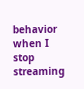behavior when I stop streaming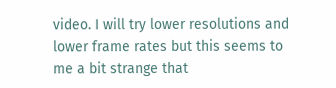video. I will try lower resolutions and lower frame rates but this seems to me a bit strange that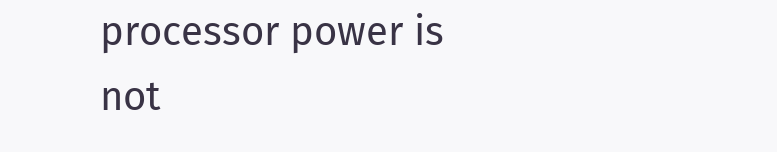processor power is not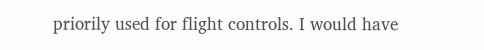priorily used for flight controls. I would have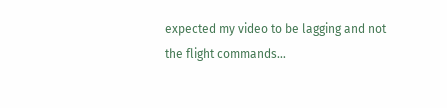expected my video to be lagging and not the flight commands…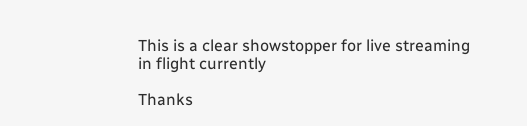This is a clear showstopper for live streaming in flight currently

Thanks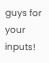guys for your inputs!